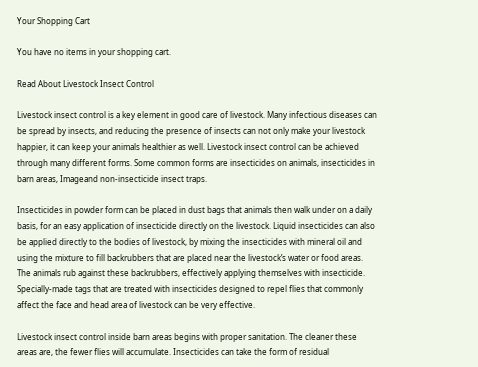Your Shopping Cart

You have no items in your shopping cart.

Read About Livestock Insect Control

Livestock insect control is a key element in good care of livestock. Many infectious diseases can be spread by insects, and reducing the presence of insects can not only make your livestock happier, it can keep your animals healthier as well. Livestock insect control can be achieved through many different forms. Some common forms are insecticides on animals, insecticides in barn areas, Imageand non-insecticide insect traps.

Insecticides in powder form can be placed in dust bags that animals then walk under on a daily basis, for an easy application of insecticide directly on the livestock. Liquid insecticides can also be applied directly to the bodies of livestock, by mixing the insecticides with mineral oil and using the mixture to fill backrubbers that are placed near the livestock’s water or food areas. The animals rub against these backrubbers, effectively applying themselves with insecticide. Specially-made tags that are treated with insecticides designed to repel flies that commonly affect the face and head area of livestock can be very effective.

Livestock insect control inside barn areas begins with proper sanitation. The cleaner these areas are, the fewer flies will accumulate. Insecticides can take the form of residual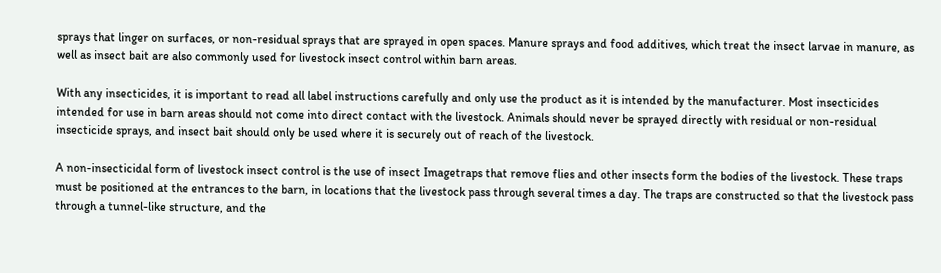sprays that linger on surfaces, or non-residual sprays that are sprayed in open spaces. Manure sprays and food additives, which treat the insect larvae in manure, as well as insect bait are also commonly used for livestock insect control within barn areas.

With any insecticides, it is important to read all label instructions carefully and only use the product as it is intended by the manufacturer. Most insecticides intended for use in barn areas should not come into direct contact with the livestock. Animals should never be sprayed directly with residual or non-residual insecticide sprays, and insect bait should only be used where it is securely out of reach of the livestock.

A non-insecticidal form of livestock insect control is the use of insect Imagetraps that remove flies and other insects form the bodies of the livestock. These traps must be positioned at the entrances to the barn, in locations that the livestock pass through several times a day. The traps are constructed so that the livestock pass through a tunnel-like structure, and the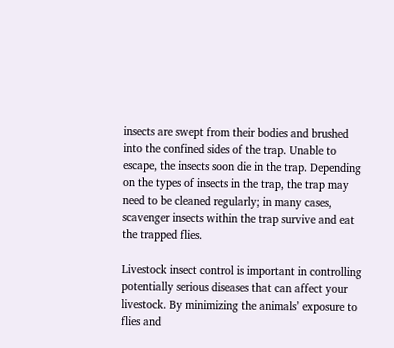insects are swept from their bodies and brushed into the confined sides of the trap. Unable to escape, the insects soon die in the trap. Depending on the types of insects in the trap, the trap may need to be cleaned regularly; in many cases, scavenger insects within the trap survive and eat the trapped flies.

Livestock insect control is important in controlling potentially serious diseases that can affect your livestock. By minimizing the animals’ exposure to flies and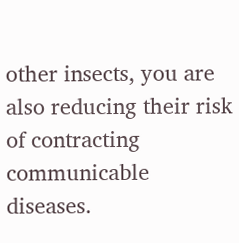other insects, you are also reducing their risk of contracting communicable diseases.